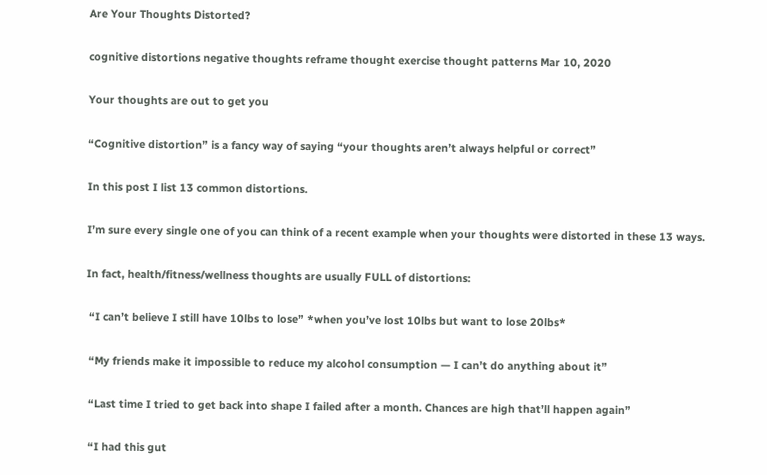Are Your Thoughts Distorted?

cognitive distortions negative thoughts reframe thought exercise thought patterns Mar 10, 2020

Your thoughts are out to get you

“Cognitive distortion” is a fancy way of saying “your thoughts aren’t always helpful or correct”

In this post I list 13 common distortions.

I’m sure every single one of you can think of a recent example when your thoughts were distorted in these 13 ways.

In fact, health/fitness/wellness thoughts are usually FULL of distortions:

 “I can’t believe I still have 10lbs to lose” *when you’ve lost 10lbs but want to lose 20lbs*

 “My friends make it impossible to reduce my alcohol consumption — I can’t do anything about it”

 “Last time I tried to get back into shape I failed after a month. Chances are high that’ll happen again”

 “I had this gut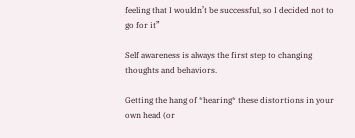feeling that I wouldn’t be successful, so I decided not to go for it”

Self awareness is always the first step to changing thoughts and behaviors.

Getting the hang of *hearing* these distortions in your own head (or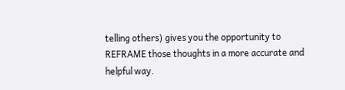telling others) gives you the opportunity to REFRAME those thoughts in a more accurate and helpful way.